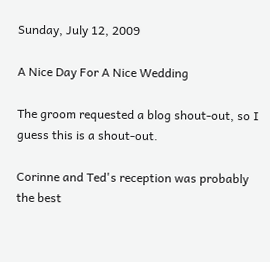Sunday, July 12, 2009

A Nice Day For A Nice Wedding

The groom requested a blog shout-out, so I guess this is a shout-out.

Corinne and Ted's reception was probably the best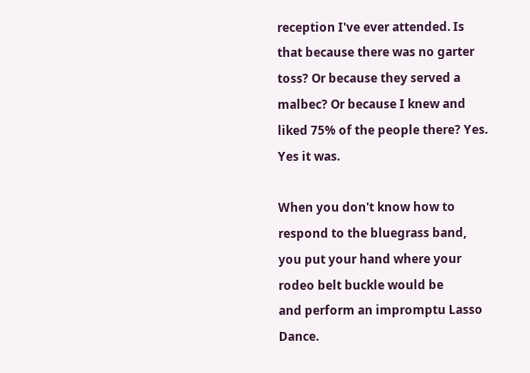reception I've ever attended. Is that because there was no garter toss? Or because they served a malbec? Or because I knew and liked 75% of the people there? Yes. Yes it was.

When you don't know how to respond to the bluegrass band,
you put your hand where your rodeo belt buckle would be
and perform an impromptu Lasso Dance.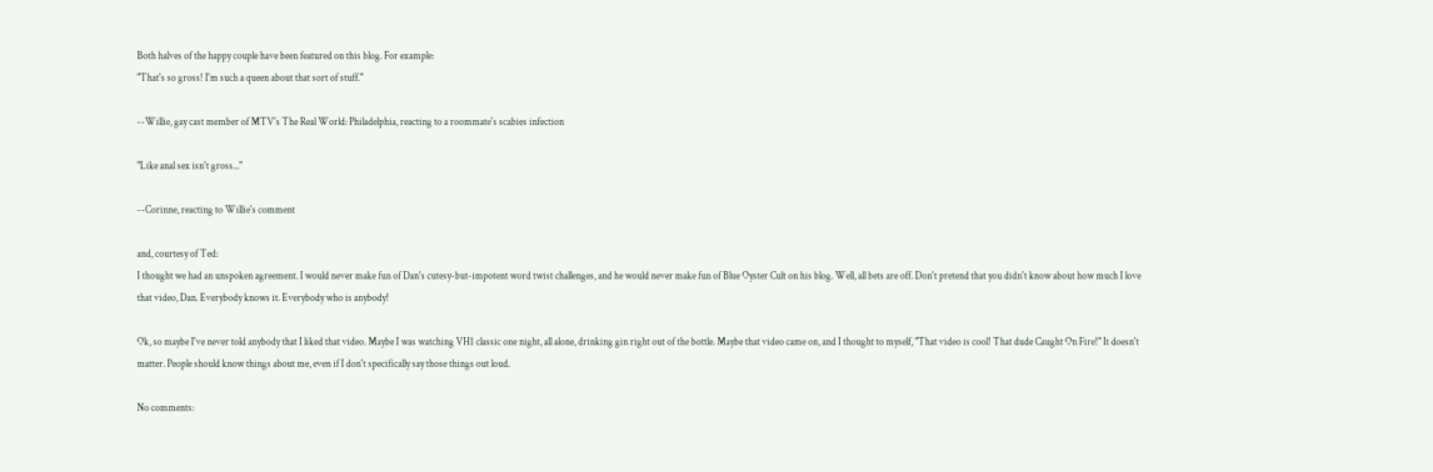Both halves of the happy couple have been featured on this blog. For example:
"That's so gross! I'm such a queen about that sort of stuff."

--Willie, gay cast member of MTV's The Real World: Philadelphia, reacting to a roommate's scabies infection

"Like anal sex isn't gross..."

--Corinne, reacting to Willie's comment

and, courtesy of Ted:
I thought we had an unspoken agreement. I would never make fun of Dan's cutesy-but-impotent word twist challenges, and he would never make fun of Blue Oyster Cult on his blog. Well, all bets are off. Don't pretend that you didn't know about how much I love that video, Dan. Everybody knows it. Everybody who is anybody!

Ok, so maybe I've never told anybody that I liked that video. Maybe I was watching VH1 classic one night, all alone, drinking gin right out of the bottle. Maybe that video came on, and I thought to myself, "That video is cool! That dude Caught On Fire!" It doesn't matter. People should know things about me, even if I don't specifically say those things out loud.

No comments: